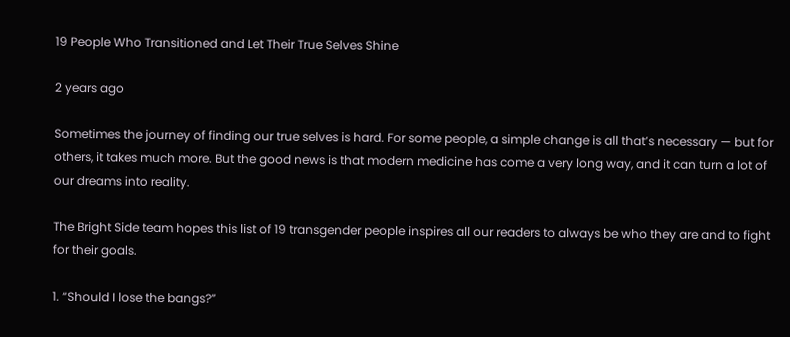19 People Who Transitioned and Let Their True Selves Shine

2 years ago

Sometimes the journey of finding our true selves is hard. For some people, a simple change is all that’s necessary — but for others, it takes much more. But the good news is that modern medicine has come a very long way, and it can turn a lot of our dreams into reality.

The Bright Side team hopes this list of 19 transgender people inspires all our readers to always be who they are and to fight for their goals.

1. “Should I lose the bangs?”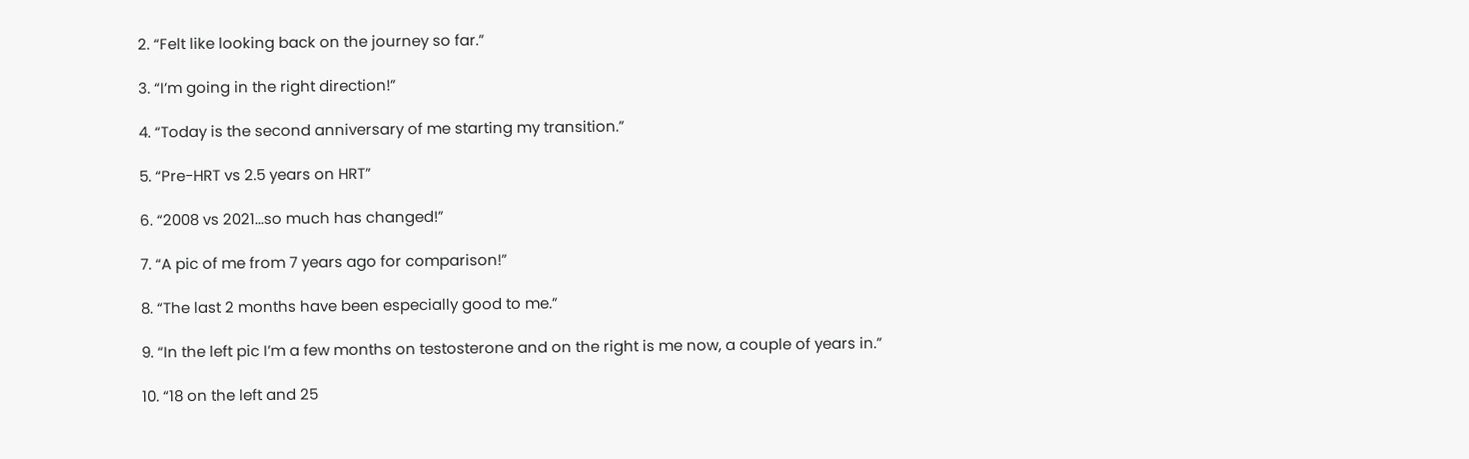2. “Felt like looking back on the journey so far.”

3. “I’m going in the right direction!”

4. “Today is the second anniversary of me starting my transition.”

5. “Pre-HRT vs 2.5 years on HRT”

6. “2008 vs 2021...so much has changed!”

7. “A pic of me from 7 years ago for comparison!”

8. “The last 2 months have been especially good to me.”

9. “In the left pic I’m a few months on testosterone and on the right is me now, a couple of years in.”

10. “18 on the left and 25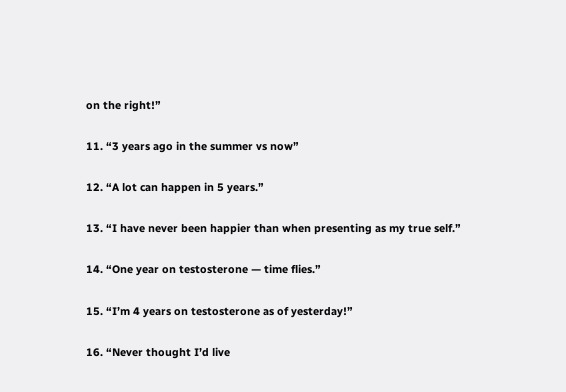on the right!”

11. “3 years ago in the summer vs now”

12. “A lot can happen in 5 years.”

13. “I have never been happier than when presenting as my true self.”

14. “One year on testosterone — time flies.”

15. “I’m 4 years on testosterone as of yesterday!”

16. “Never thought I’d live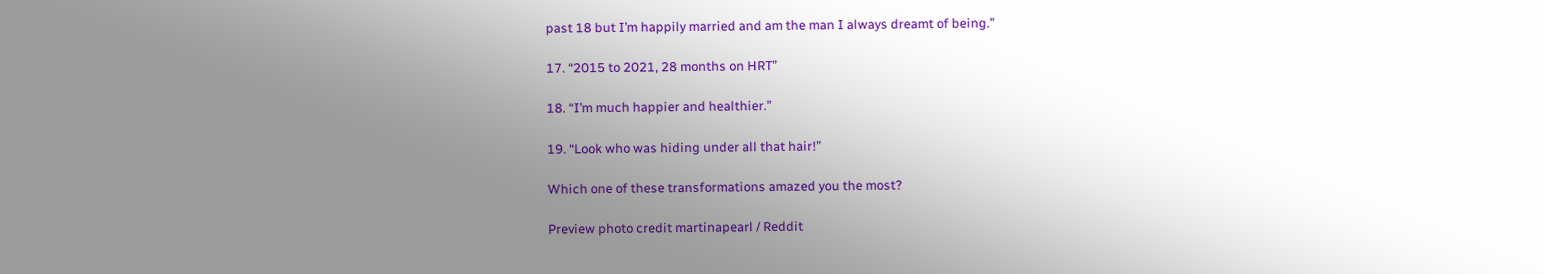past 18 but I’m happily married and am the man I always dreamt of being.”

17. “2015 to 2021, 28 months on HRT”

18. “I’m much happier and healthier.”

19. “Look who was hiding under all that hair!”

Which one of these transformations amazed you the most?

Preview photo credit martinapearl / Reddit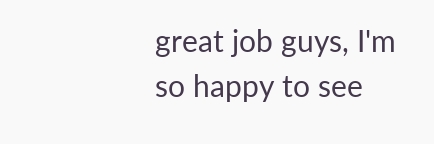great job guys, I'm so happy to see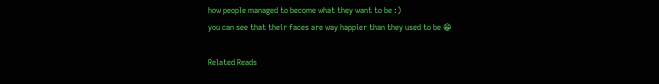how people managed to become what they want to be :)
you can see that their faces are way happier than they used to be 😁

Related Reads